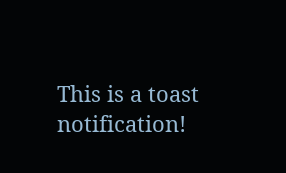This is a toast notification!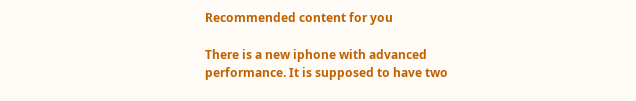Recommended content for you

There is a new iphone with advanced performance. It is supposed to have two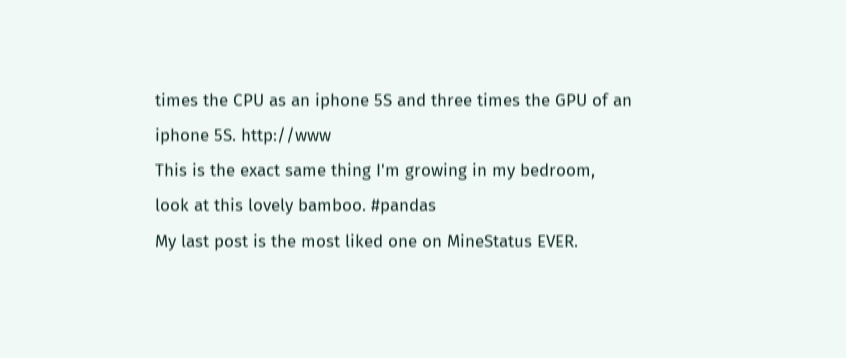times the CPU as an iphone 5S and three times the GPU of an iphone 5S. http://www
This is the exact same thing I'm growing in my bedroom, look at this lovely bamboo. #pandas
My last post is the most liked one on MineStatus EVER.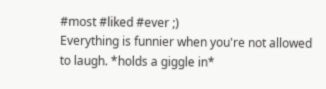#most #liked #ever ;)
Everything is funnier when you're not allowed to laugh. *holds a giggle in*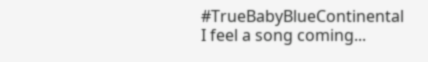#TrueBabyBlueContinental I feel a song coming...